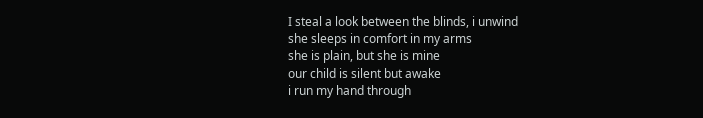I steal a look between the blinds, i unwind
she sleeps in comfort in my arms
she is plain, but she is mine
our child is silent but awake
i run my hand through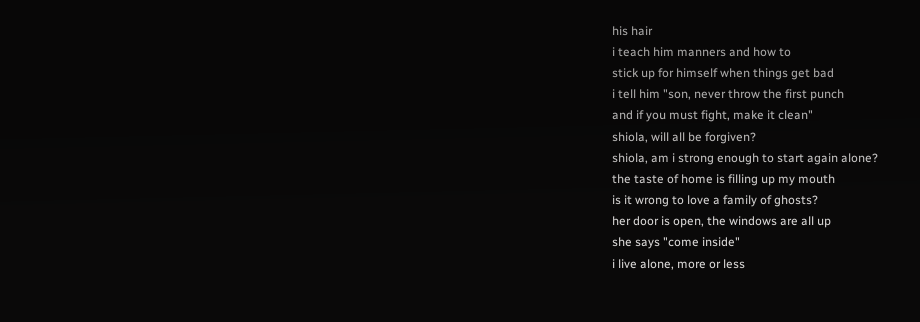his hair
i teach him manners and how to
stick up for himself when things get bad
i tell him "son, never throw the first punch
and if you must fight, make it clean"
shiola, will all be forgiven?
shiola, am i strong enough to start again alone?
the taste of home is filling up my mouth
is it wrong to love a family of ghosts?
her door is open, the windows are all up
she says "come inside"
i live alone, more or less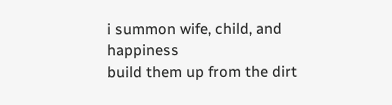i summon wife, child, and happiness
build them up from the dirt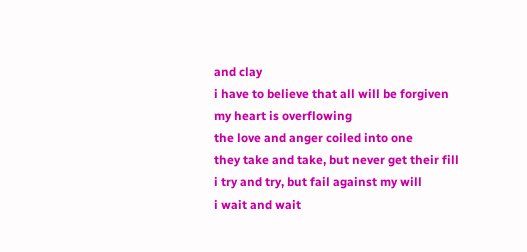and clay
i have to believe that all will be forgiven
my heart is overflowing
the love and anger coiled into one
they take and take, but never get their fill
i try and try, but fail against my will
i wait and wait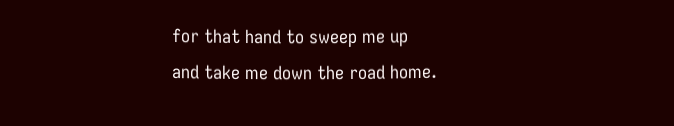for that hand to sweep me up
and take me down the road home.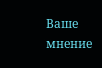Ваше мнение